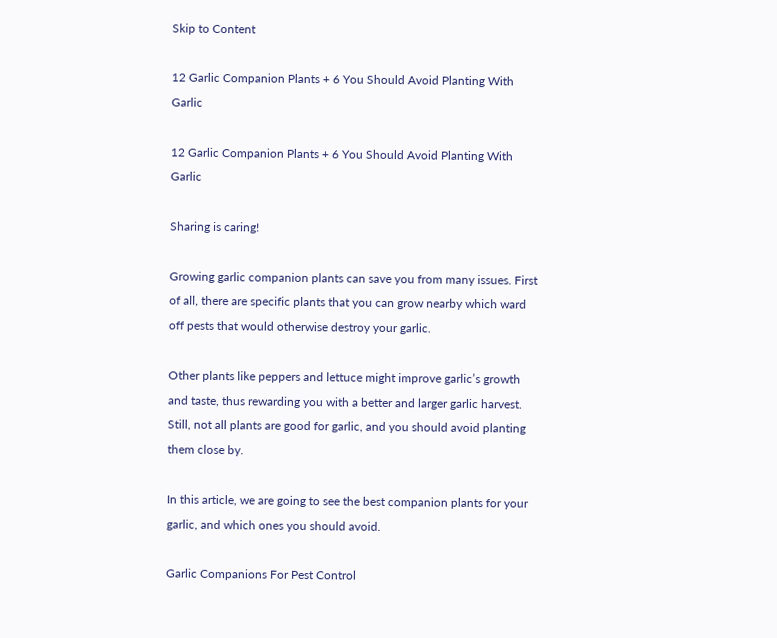Skip to Content

12 Garlic Companion Plants + 6 You Should Avoid Planting With Garlic

12 Garlic Companion Plants + 6 You Should Avoid Planting With Garlic

Sharing is caring!

Growing garlic companion plants can save you from many issues. First of all, there are specific plants that you can grow nearby which ward off pests that would otherwise destroy your garlic.

Other plants like peppers and lettuce might improve garlic’s growth and taste, thus rewarding you with a better and larger garlic harvest. Still, not all plants are good for garlic, and you should avoid planting them close by.

In this article, we are going to see the best companion plants for your garlic, and which ones you should avoid.

Garlic Companions For Pest Control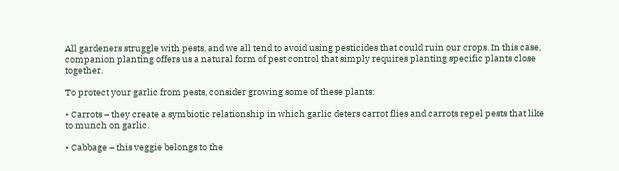All gardeners struggle with pests, and we all tend to avoid using pesticides that could ruin our crops. In this case, companion planting offers us a natural form of pest control that simply requires planting specific plants close together.

To protect your garlic from pests, consider growing some of these plants:

• Carrots – they create a symbiotic relationship in which garlic deters carrot flies and carrots repel pests that like to munch on garlic.

• Cabbage – this veggie belongs to the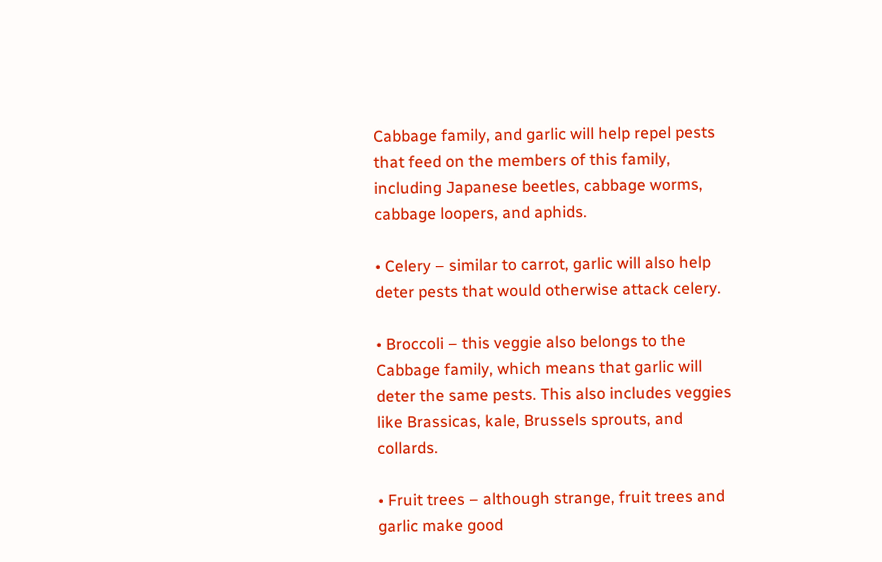Cabbage family, and garlic will help repel pests that feed on the members of this family, including Japanese beetles, cabbage worms, cabbage loopers, and aphids.

• Celery – similar to carrot, garlic will also help deter pests that would otherwise attack celery.

• Broccoli – this veggie also belongs to the Cabbage family, which means that garlic will deter the same pests. This also includes veggies like Brassicas, kale, Brussels sprouts, and collards.

• Fruit trees – although strange, fruit trees and garlic make good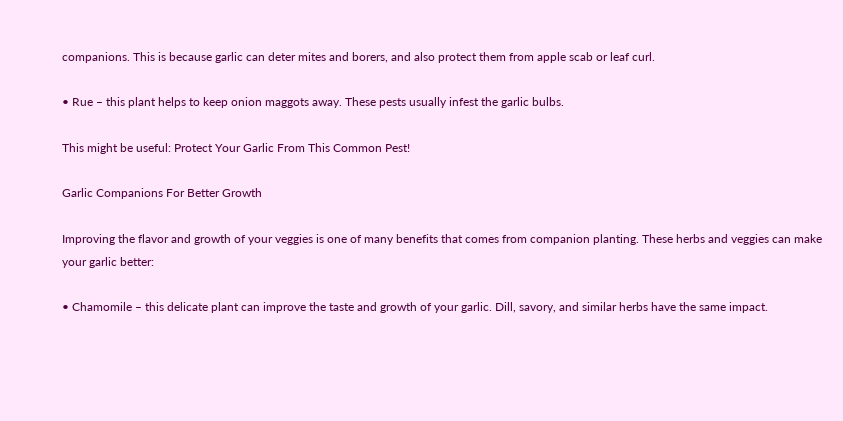companions. This is because garlic can deter mites and borers, and also protect them from apple scab or leaf curl.

• Rue – this plant helps to keep onion maggots away. These pests usually infest the garlic bulbs.

This might be useful: Protect Your Garlic From This Common Pest!

Garlic Companions For Better Growth

Improving the flavor and growth of your veggies is one of many benefits that comes from companion planting. These herbs and veggies can make your garlic better:

• Chamomile – this delicate plant can improve the taste and growth of your garlic. Dill, savory, and similar herbs have the same impact.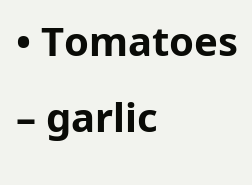• Tomatoes – garlic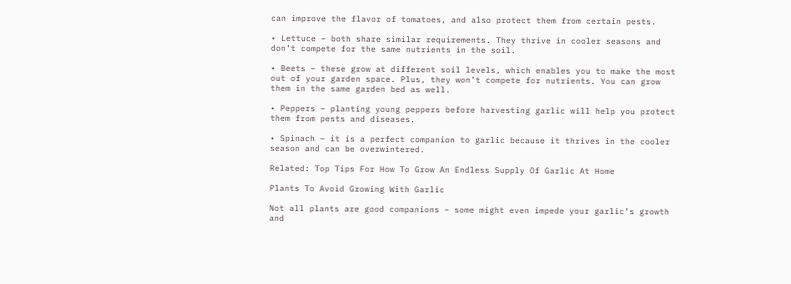can improve the flavor of tomatoes, and also protect them from certain pests.

• Lettuce – both share similar requirements. They thrive in cooler seasons and don’t compete for the same nutrients in the soil.

• Beets – these grow at different soil levels, which enables you to make the most out of your garden space. Plus, they won’t compete for nutrients. You can grow them in the same garden bed as well.

• Peppers – planting young peppers before harvesting garlic will help you protect them from pests and diseases.

• Spinach – it is a perfect companion to garlic because it thrives in the cooler season and can be overwintered.

Related: Top Tips For How To Grow An Endless Supply Of Garlic At Home

Plants To Avoid Growing With Garlic

Not all plants are good companions – some might even impede your garlic’s growth and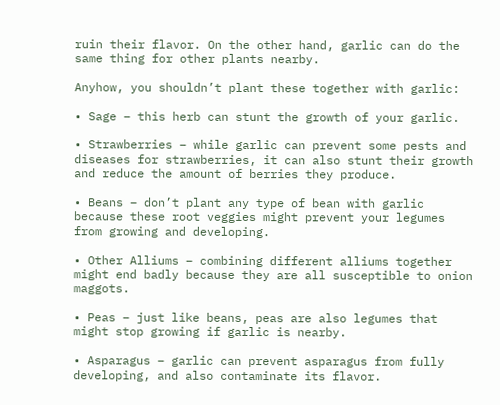ruin their flavor. On the other hand, garlic can do the same thing for other plants nearby.

Anyhow, you shouldn’t plant these together with garlic:

• Sage – this herb can stunt the growth of your garlic.

• Strawberries – while garlic can prevent some pests and diseases for strawberries, it can also stunt their growth and reduce the amount of berries they produce.

• Beans – don’t plant any type of bean with garlic because these root veggies might prevent your legumes from growing and developing.

• Other Alliums – combining different alliums together might end badly because they are all susceptible to onion maggots.

• Peas – just like beans, peas are also legumes that might stop growing if garlic is nearby.

• Asparagus – garlic can prevent asparagus from fully developing, and also contaminate its flavor.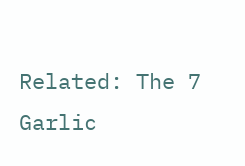Related: The 7 Garlic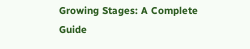Growing Stages: A Complete Guide